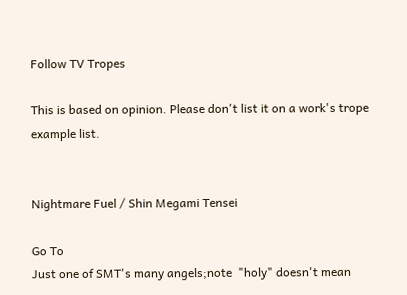Follow TV Tropes

This is based on opinion. Please don't list it on a work's trope example list.


Nightmare Fuel / Shin Megami Tensei

Go To
Just one of SMT's many angels;note  "holy" doesn't mean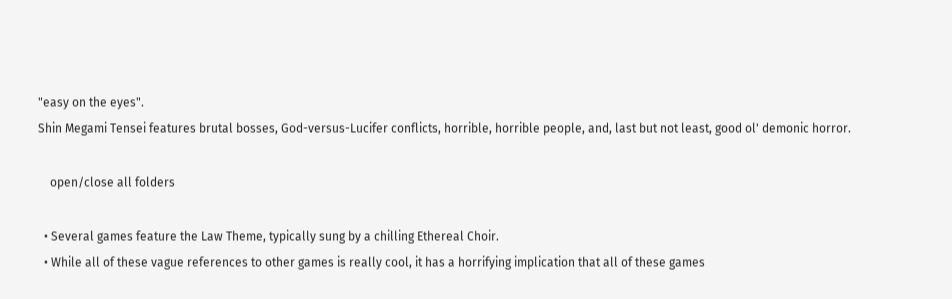"easy on the eyes".
Shin Megami Tensei features brutal bosses, God-versus-Lucifer conflicts, horrible, horrible people, and, last but not least, good ol' demonic horror.

    open/close all folders

  • Several games feature the Law Theme, typically sung by a chilling Ethereal Choir.
  • While all of these vague references to other games is really cool, it has a horrifying implication that all of these games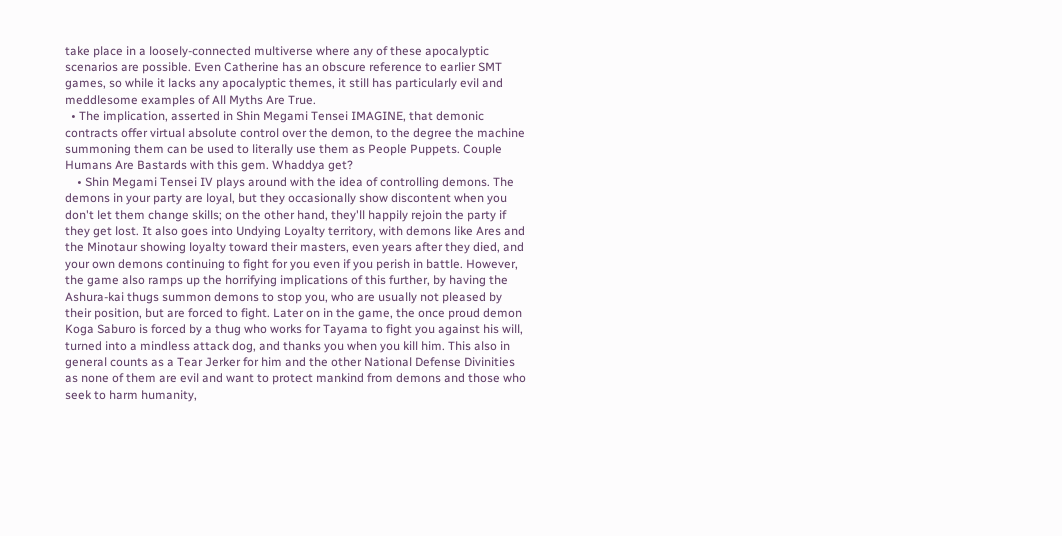take place in a loosely-connected multiverse where any of these apocalyptic scenarios are possible. Even Catherine has an obscure reference to earlier SMT games, so while it lacks any apocalyptic themes, it still has particularly evil and meddlesome examples of All Myths Are True.
  • The implication, asserted in Shin Megami Tensei IMAGINE, that demonic contracts offer virtual absolute control over the demon, to the degree the machine summoning them can be used to literally use them as People Puppets. Couple Humans Are Bastards with this gem. Whaddya get?
    • Shin Megami Tensei IV plays around with the idea of controlling demons. The demons in your party are loyal, but they occasionally show discontent when you don't let them change skills; on the other hand, they'll happily rejoin the party if they get lost. It also goes into Undying Loyalty territory, with demons like Ares and the Minotaur showing loyalty toward their masters, even years after they died, and your own demons continuing to fight for you even if you perish in battle. However, the game also ramps up the horrifying implications of this further, by having the Ashura-kai thugs summon demons to stop you, who are usually not pleased by their position, but are forced to fight. Later on in the game, the once proud demon Koga Saburo is forced by a thug who works for Tayama to fight you against his will, turned into a mindless attack dog, and thanks you when you kill him. This also in general counts as a Tear Jerker for him and the other National Defense Divinities as none of them are evil and want to protect mankind from demons and those who seek to harm humanity,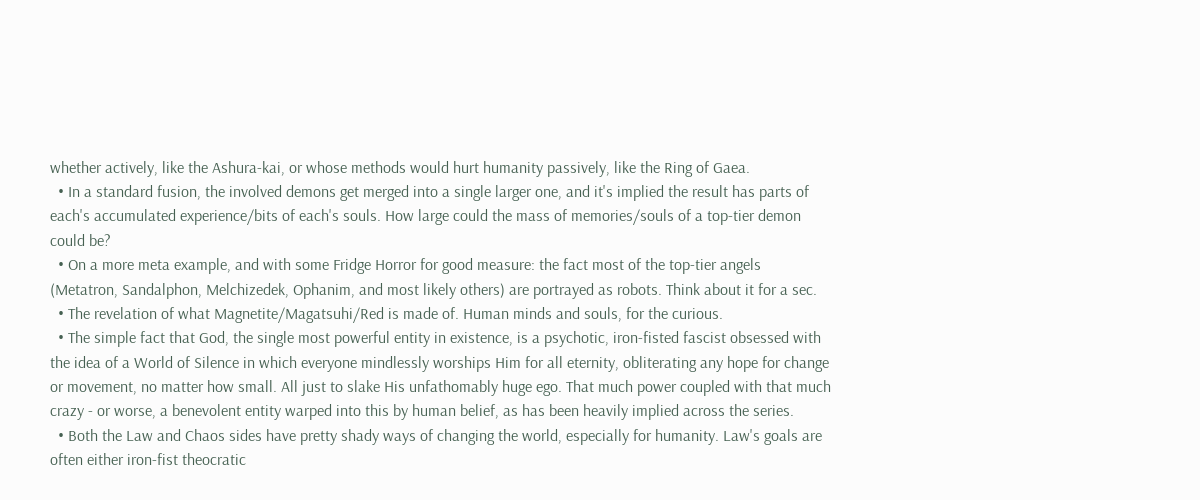whether actively, like the Ashura-kai, or whose methods would hurt humanity passively, like the Ring of Gaea.
  • In a standard fusion, the involved demons get merged into a single larger one, and it's implied the result has parts of each's accumulated experience/bits of each's souls. How large could the mass of memories/souls of a top-tier demon could be?
  • On a more meta example, and with some Fridge Horror for good measure: the fact most of the top-tier angels (Metatron, Sandalphon, Melchizedek, Ophanim, and most likely others) are portrayed as robots. Think about it for a sec.
  • The revelation of what Magnetite/Magatsuhi/Red is made of. Human minds and souls, for the curious.
  • The simple fact that God, the single most powerful entity in existence, is a psychotic, iron-fisted fascist obsessed with the idea of a World of Silence in which everyone mindlessly worships Him for all eternity, obliterating any hope for change or movement, no matter how small. All just to slake His unfathomably huge ego. That much power coupled with that much crazy - or worse, a benevolent entity warped into this by human belief, as has been heavily implied across the series.
  • Both the Law and Chaos sides have pretty shady ways of changing the world, especially for humanity. Law's goals are often either iron-fist theocratic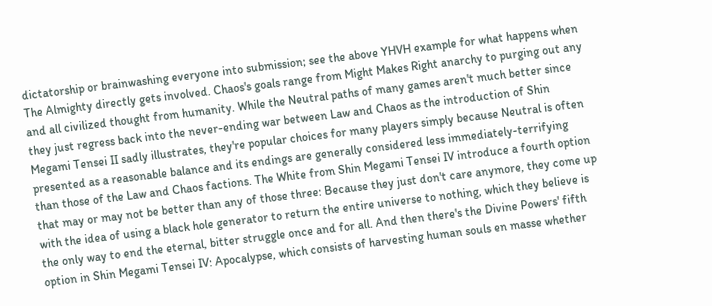dictatorship or brainwashing everyone into submission; see the above YHVH example for what happens when The Almighty directly gets involved. Chaos's goals range from Might Makes Right anarchy to purging out any and all civilized thought from humanity. While the Neutral paths of many games aren't much better since they just regress back into the never-ending war between Law and Chaos as the introduction of Shin Megami Tensei II sadly illustrates, they're popular choices for many players simply because Neutral is often presented as a reasonable balance and its endings are generally considered less immediately-terrifying than those of the Law and Chaos factions. The White from Shin Megami Tensei IV introduce a fourth option that may or may not be better than any of those three: Because they just don't care anymore, they come up with the idea of using a black hole generator to return the entire universe to nothing, which they believe is the only way to end the eternal, bitter struggle once and for all. And then there's the Divine Powers' fifth option in Shin Megami Tensei IV: Apocalypse, which consists of harvesting human souls en masse whether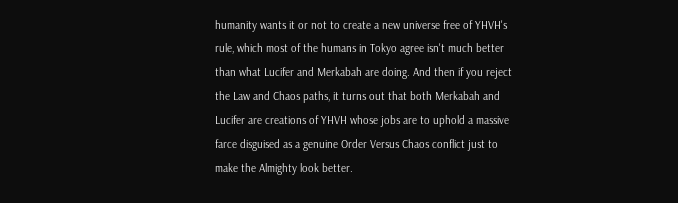humanity wants it or not to create a new universe free of YHVH's rule, which most of the humans in Tokyo agree isn't much better than what Lucifer and Merkabah are doing. And then if you reject the Law and Chaos paths, it turns out that both Merkabah and Lucifer are creations of YHVH whose jobs are to uphold a massive farce disguised as a genuine Order Versus Chaos conflict just to make the Almighty look better.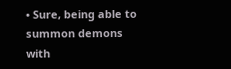• Sure, being able to summon demons with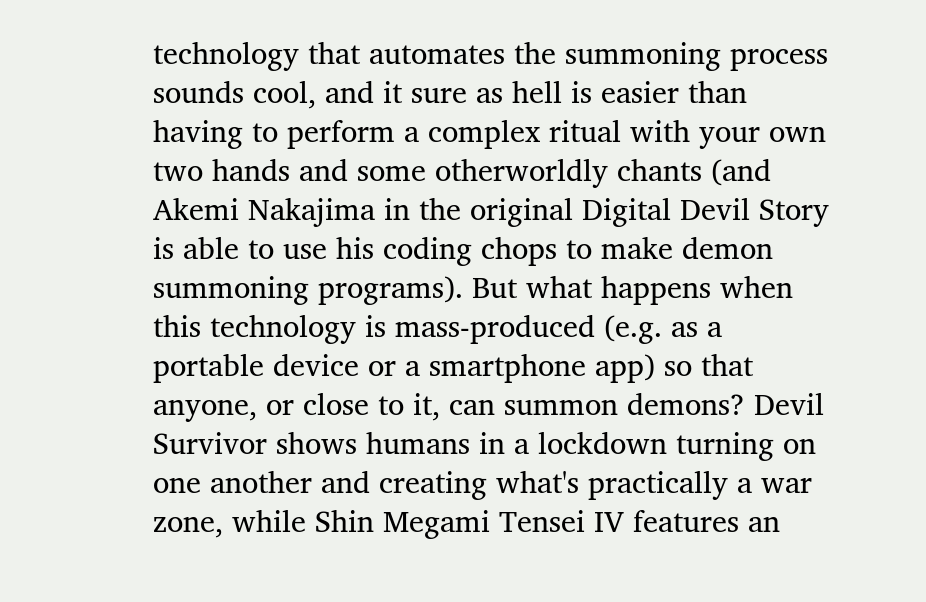technology that automates the summoning process sounds cool, and it sure as hell is easier than having to perform a complex ritual with your own two hands and some otherworldly chants (and Akemi Nakajima in the original Digital Devil Story is able to use his coding chops to make demon summoning programs). But what happens when this technology is mass-produced (e.g. as a portable device or a smartphone app) so that anyone, or close to it, can summon demons? Devil Survivor shows humans in a lockdown turning on one another and creating what's practically a war zone, while Shin Megami Tensei IV features an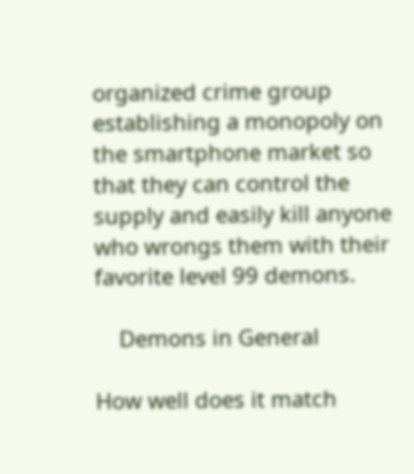organized crime group establishing a monopoly on the smartphone market so that they can control the supply and easily kill anyone who wrongs them with their favorite level 99 demons.

    Demons in General

How well does it match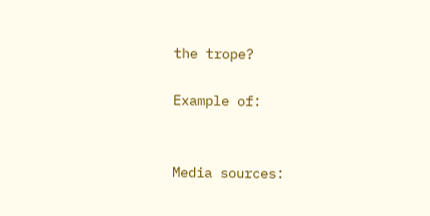the trope?

Example of:


Media sources: